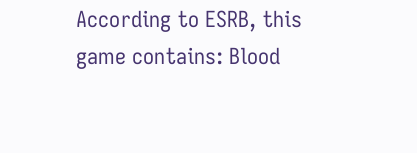According to ESRB, this game contains: Blood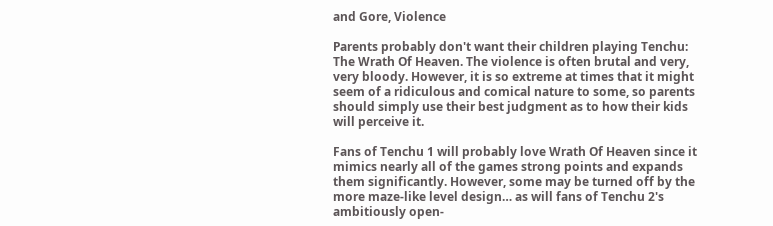and Gore, Violence

Parents probably don't want their children playing Tenchu: The Wrath Of Heaven. The violence is often brutal and very, very bloody. However, it is so extreme at times that it might seem of a ridiculous and comical nature to some, so parents should simply use their best judgment as to how their kids will perceive it.

Fans of Tenchu 1 will probably love Wrath Of Heaven since it mimics nearly all of the games strong points and expands them significantly. However, some may be turned off by the more maze-like level design… as will fans of Tenchu 2's ambitiously open-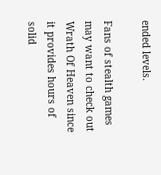ended levels.

Fans of stealth games may want to check out Wrath Of Heaven since it provides hours of solid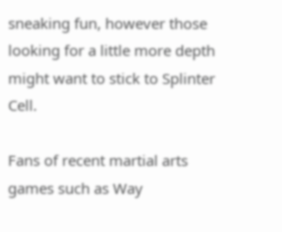sneaking fun, however those looking for a little more depth might want to stick to Splinter Cell.

Fans of recent martial arts games such as Way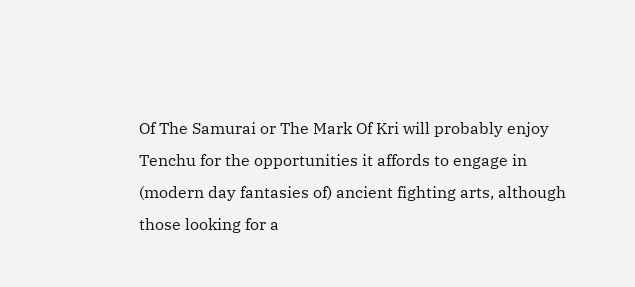Of The Samurai or The Mark Of Kri will probably enjoy Tenchu for the opportunities it affords to engage in (modern day fantasies of) ancient fighting arts, although those looking for a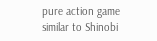pure action game similar to Shinobi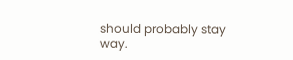should probably stay way.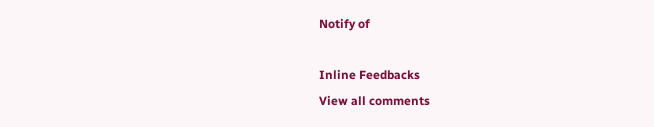Notify of

Inline Feedbacks
View all comments